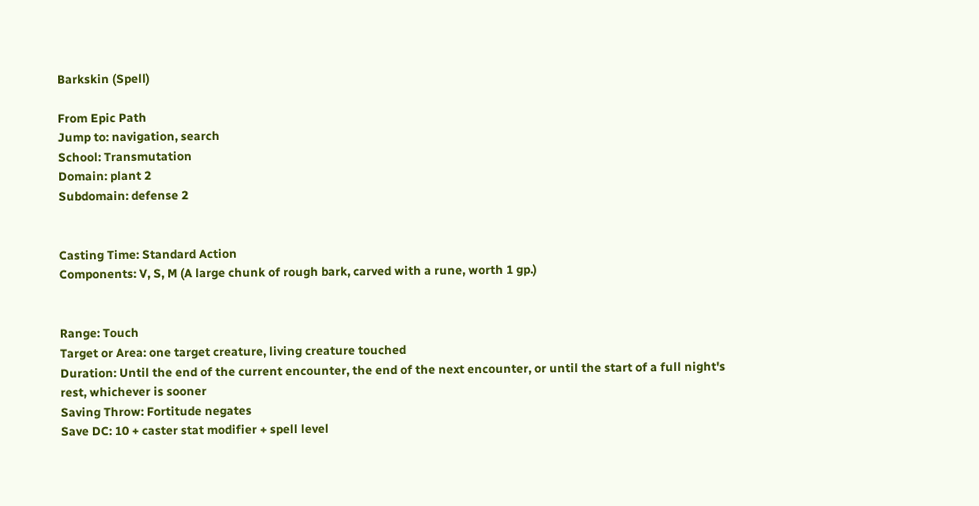Barkskin (Spell)

From Epic Path
Jump to: navigation, search
School: Transmutation
Domain: plant 2
Subdomain: defense 2


Casting Time: Standard Action
Components: V, S, M (A large chunk of rough bark, carved with a rune, worth 1 gp.)


Range: Touch
Target or Area: one target creature, living creature touched
Duration: Until the end of the current encounter, the end of the next encounter, or until the start of a full night's rest, whichever is sooner
Saving Throw: Fortitude negates
Save DC: 10 + caster stat modifier + spell level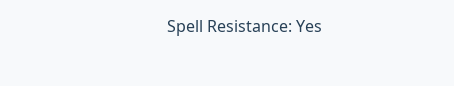Spell Resistance: Yes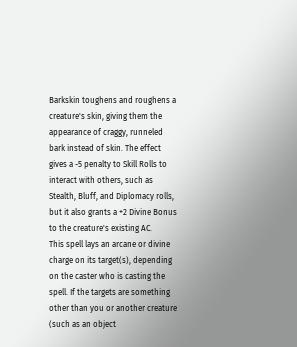Barkskin toughens and roughens a creature's skin, giving them the appearance of craggy, runneled bark instead of skin. The effect gives a -5 penalty to Skill Rolls to interact with others, such as Stealth, Bluff, and Diplomacy rolls, but it also grants a +2 Divine Bonus to the creature's existing AC.
This spell lays an arcane or divine charge on its target(s), depending on the caster who is casting the spell. If the targets are something other than you or another creature (such as an object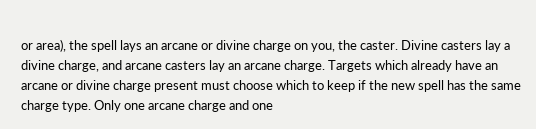or area), the spell lays an arcane or divine charge on you, the caster. Divine casters lay a divine charge, and arcane casters lay an arcane charge. Targets which already have an arcane or divine charge present must choose which to keep if the new spell has the same charge type. Only one arcane charge and one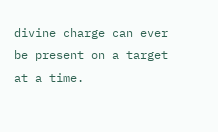divine charge can ever be present on a target at a time.